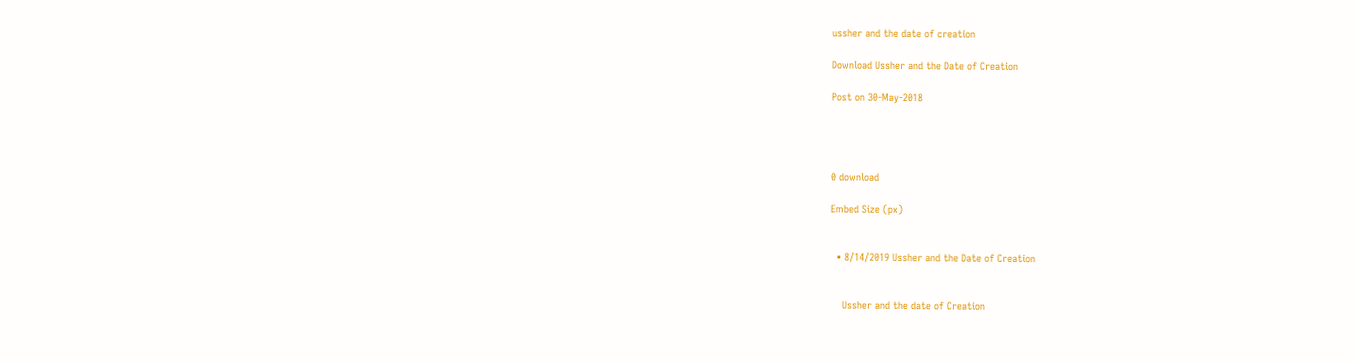ussher and the date of creation

Download Ussher and the Date of Creation

Post on 30-May-2018




0 download

Embed Size (px)


  • 8/14/2019 Ussher and the Date of Creation


    Ussher and the date of Creation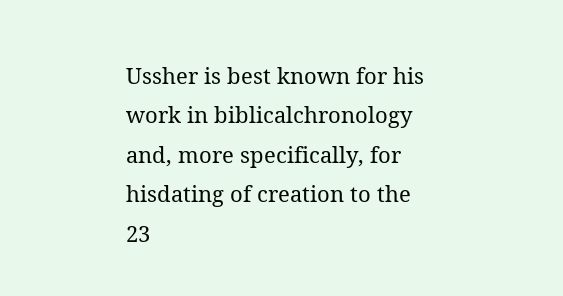Ussher is best known for his work in biblicalchronology and, more specifically, for hisdating of creation to the 23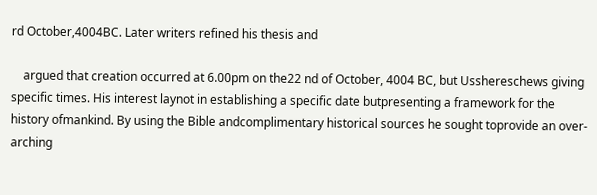rd October,4004BC. Later writers refined his thesis and

    argued that creation occurred at 6.00pm on the22 nd of October, 4004 BC, but Usshereschews giving specific times. His interest laynot in establishing a specific date butpresenting a framework for the history ofmankind. By using the Bible andcomplimentary historical sources he sought toprovide an over-arching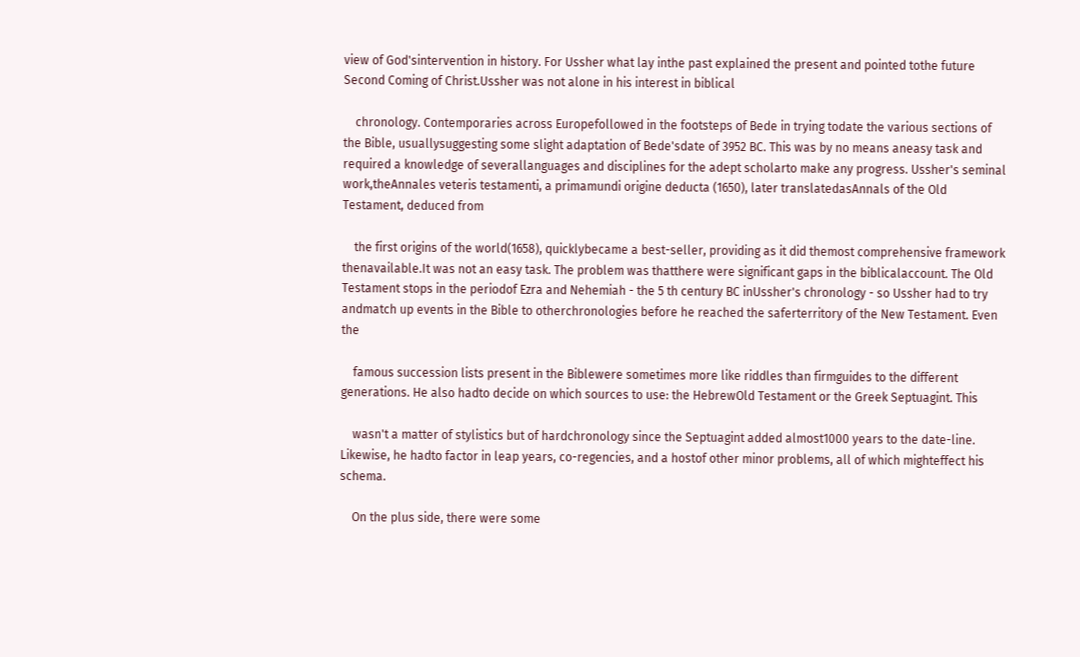view of God'sintervention in history. For Ussher what lay inthe past explained the present and pointed tothe future Second Coming of Christ.Ussher was not alone in his interest in biblical

    chronology. Contemporaries across Europefollowed in the footsteps of Bede in trying todate the various sections of the Bible, usuallysuggesting some slight adaptation of Bede'sdate of 3952 BC. This was by no means aneasy task and required a knowledge of severallanguages and disciplines for the adept scholarto make any progress. Ussher's seminal work,theAnnales veteris testamenti, a primamundi origine deducta (1650), later translatedasAnnals of the Old Testament, deduced from

    the first origins of the world(1658), quicklybecame a best-seller, providing as it did themost comprehensive framework thenavailable.It was not an easy task. The problem was thatthere were significant gaps in the biblicalaccount. The Old Testament stops in the periodof Ezra and Nehemiah - the 5 th century BC inUssher's chronology - so Ussher had to try andmatch up events in the Bible to otherchronologies before he reached the saferterritory of the New Testament. Even the

    famous succession lists present in the Biblewere sometimes more like riddles than firmguides to the different generations. He also hadto decide on which sources to use: the HebrewOld Testament or the Greek Septuagint. This

    wasn't a matter of stylistics but of hardchronology since the Septuagint added almost1000 years to the date-line. Likewise, he hadto factor in leap years, co-regencies, and a hostof other minor problems, all of which mighteffect his schema.

    On the plus side, there were some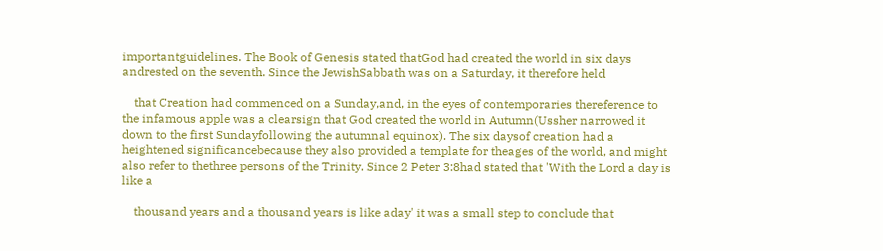importantguidelines. The Book of Genesis stated thatGod had created the world in six days andrested on the seventh. Since the JewishSabbath was on a Saturday, it therefore held

    that Creation had commenced on a Sunday,and, in the eyes of contemporaries thereference to the infamous apple was a clearsign that God created the world in Autumn(Ussher narrowed it down to the first Sundayfollowing the autumnal equinox). The six daysof creation had a heightened significancebecause they also provided a template for theages of the world, and might also refer to thethree persons of the Trinity. Since 2 Peter 3:8had stated that 'With the Lord a day is like a

    thousand years and a thousand years is like aday' it was a small step to conclude that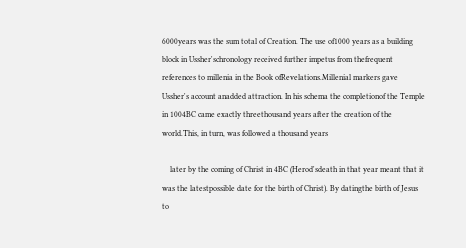6000years was the sum total of Creation. The use of1000 years as a building block in Ussher'schronology received further impetus from thefrequent references to millenia in the Book ofRevelations.Millenial markers gave Ussher's account anadded attraction. In his schema the completionof the Temple in 1004BC came exactly threethousand years after the creation of the world.This, in turn, was followed a thousand years

    later by the coming of Christ in 4BC (Herod'sdeath in that year meant that it was the latestpossible date for the birth of Christ). By datingthe birth of Jesus to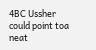4BC Ussher could point toa neat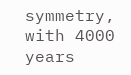symmetry, with 4000 years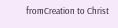fromCreation to Christ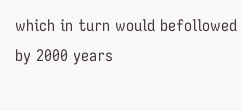which in turn would befollowed by 2000 years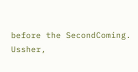before the SecondComing. Ussher,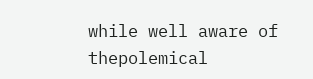while well aware of thepolemical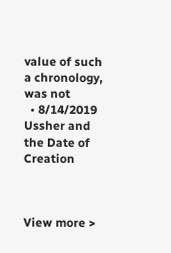value of such a chronology, was not
  • 8/14/2019 Ussher and the Date of Creation



View more >